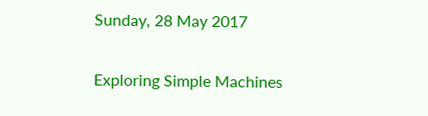Sunday, 28 May 2017

Exploring Simple Machines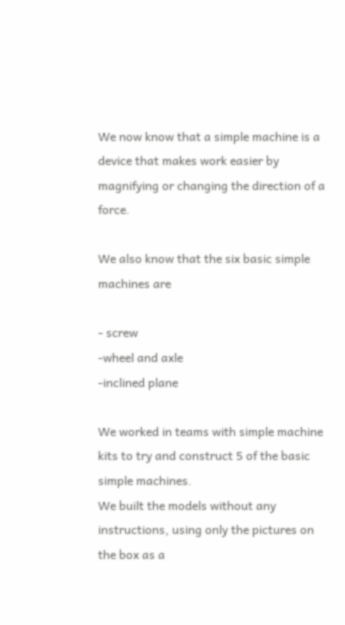We now know that a simple machine is a device that makes work easier by magnifying or changing the direction of a force.

We also know that the six basic simple machines are

- screw
-wheel and axle
-inclined plane

We worked in teams with simple machine kits to try and construct 5 of the basic simple machines.
We built the models without any instructions, using only the pictures on the box as a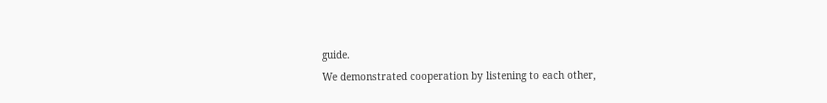guide.
We demonstrated cooperation by listening to each other,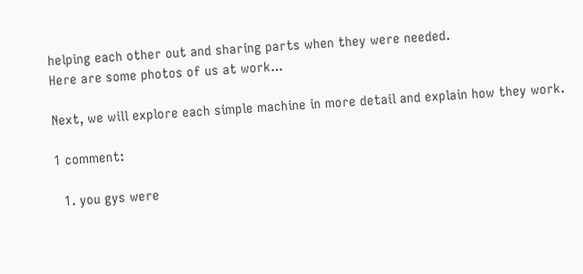helping each other out and sharing parts when they were needed.
Here are some photos of us at work...

Next, we will explore each simple machine in more detail and explain how they work.

1 comment:

  1. you gys were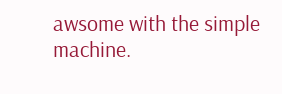awsome with the simple machine.